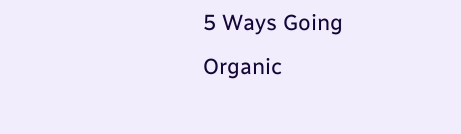5 Ways Going Organic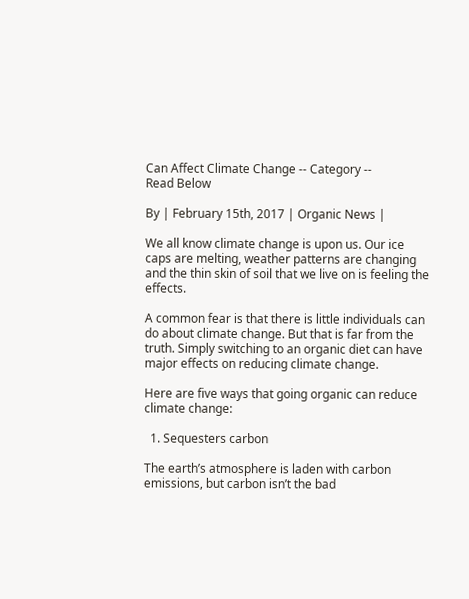Can Affect Climate Change -- Category --
Read Below

By | February 15th, 2017 | Organic News |

We all know climate change is upon us. Our ice caps are melting, weather patterns are changing and the thin skin of soil that we live on is feeling the effects.

A common fear is that there is little individuals can do about climate change. But that is far from the truth. Simply switching to an organic diet can have major effects on reducing climate change.

Here are five ways that going organic can reduce climate change:

  1. Sequesters carbon

The earth’s atmosphere is laden with carbon emissions, but carbon isn’t the bad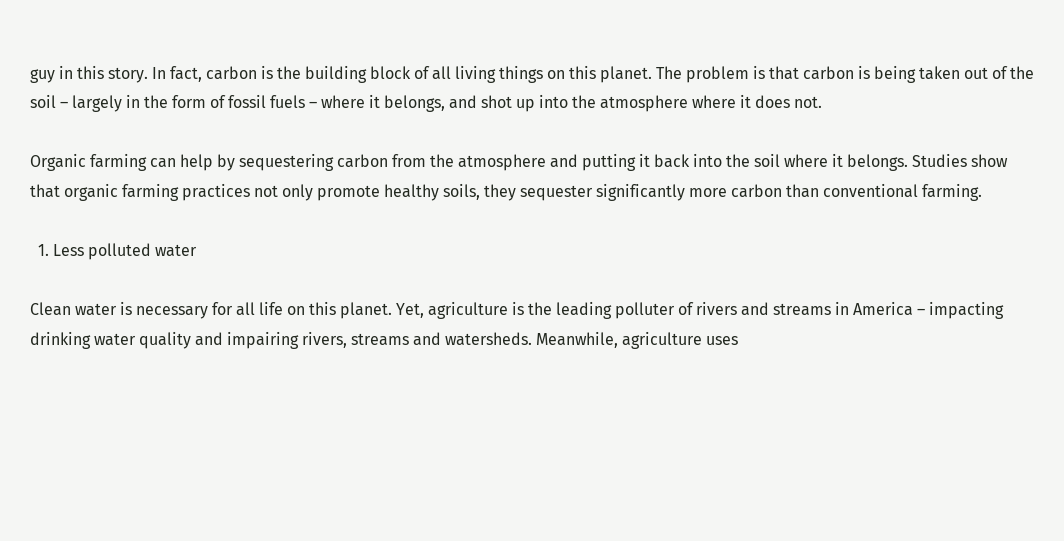guy in this story. In fact, carbon is the building block of all living things on this planet. The problem is that carbon is being taken out of the soil – largely in the form of fossil fuels – where it belongs, and shot up into the atmosphere where it does not.

Organic farming can help by sequestering carbon from the atmosphere and putting it back into the soil where it belongs. Studies show that organic farming practices not only promote healthy soils, they sequester significantly more carbon than conventional farming.

  1. Less polluted water

Clean water is necessary for all life on this planet. Yet, agriculture is the leading polluter of rivers and streams in America – impacting drinking water quality and impairing rivers, streams and watersheds. Meanwhile, agriculture uses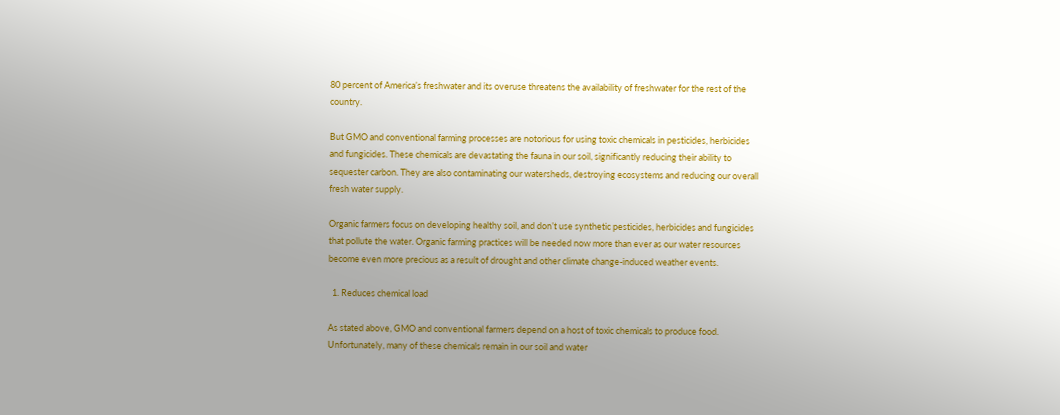80 percent of America’s freshwater and its overuse threatens the availability of freshwater for the rest of the country.

But GMO and conventional farming processes are notorious for using toxic chemicals in pesticides, herbicides and fungicides. These chemicals are devastating the fauna in our soil, significantly reducing their ability to sequester carbon. They are also contaminating our watersheds, destroying ecosystems and reducing our overall fresh water supply.

Organic farmers focus on developing healthy soil, and don’t use synthetic pesticides, herbicides and fungicides that pollute the water. Organic farming practices will be needed now more than ever as our water resources become even more precious as a result of drought and other climate change-induced weather events.

  1. Reduces chemical load

As stated above, GMO and conventional farmers depend on a host of toxic chemicals to produce food. Unfortunately, many of these chemicals remain in our soil and water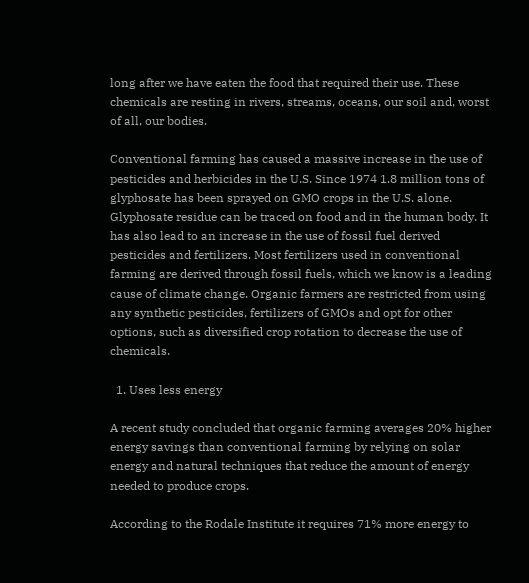long after we have eaten the food that required their use. These chemicals are resting in rivers, streams, oceans, our soil and, worst of all, our bodies.

Conventional farming has caused a massive increase in the use of pesticides and herbicides in the U.S. Since 1974 1.8 million tons of glyphosate has been sprayed on GMO crops in the U.S. alone. Glyphosate residue can be traced on food and in the human body. It has also lead to an increase in the use of fossil fuel derived pesticides and fertilizers. Most fertilizers used in conventional farming are derived through fossil fuels, which we know is a leading cause of climate change. Organic farmers are restricted from using any synthetic pesticides, fertilizers of GMOs and opt for other options, such as diversified crop rotation to decrease the use of chemicals.

  1. Uses less energy

A recent study concluded that organic farming averages 20% higher energy savings than conventional farming by relying on solar energy and natural techniques that reduce the amount of energy needed to produce crops.

According to the Rodale Institute it requires 71% more energy to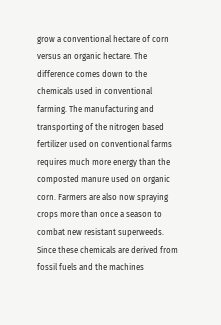grow a conventional hectare of corn versus an organic hectare. The difference comes down to the chemicals used in conventional farming. The manufacturing and transporting of the nitrogen based fertilizer used on conventional farms requires much more energy than the composted manure used on organic corn. Farmers are also now spraying crops more than once a season to combat new resistant superweeds. Since these chemicals are derived from fossil fuels and the machines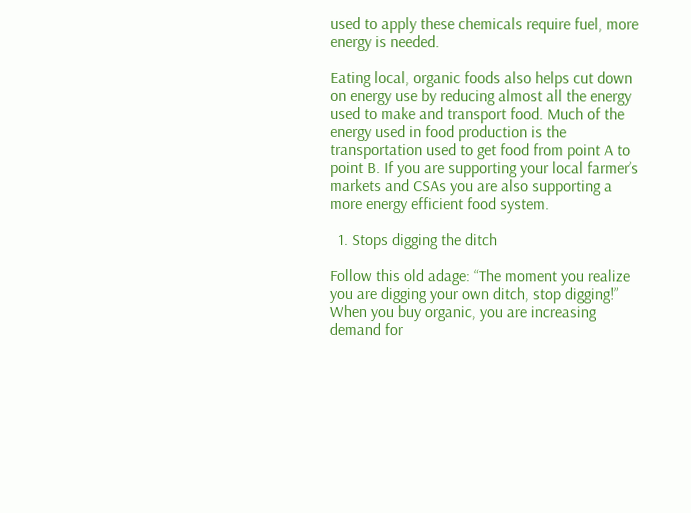used to apply these chemicals require fuel, more energy is needed.

Eating local, organic foods also helps cut down on energy use by reducing almost all the energy used to make and transport food. Much of the energy used in food production is the transportation used to get food from point A to point B. If you are supporting your local farmer’s markets and CSAs you are also supporting a more energy efficient food system.

  1. Stops digging the ditch

Follow this old adage: “The moment you realize you are digging your own ditch, stop digging!” When you buy organic, you are increasing demand for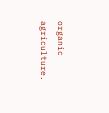organic agriculture.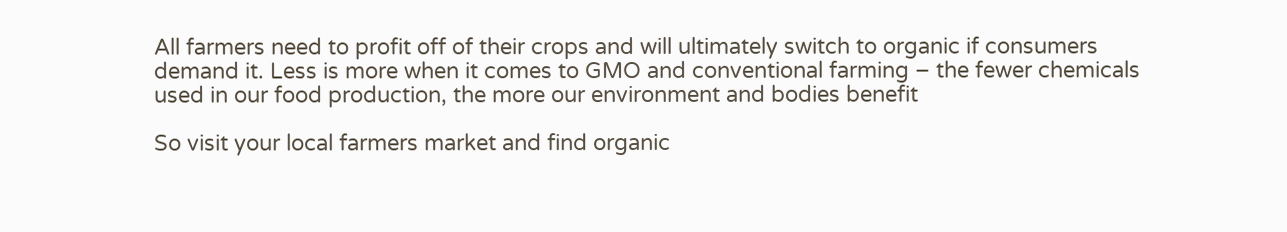All farmers need to profit off of their crops and will ultimately switch to organic if consumers demand it. Less is more when it comes to GMO and conventional farming – the fewer chemicals used in our food production, the more our environment and bodies benefit

So visit your local farmers market and find organic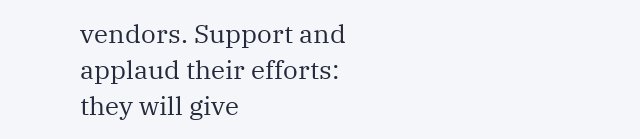vendors. Support and applaud their efforts: they will give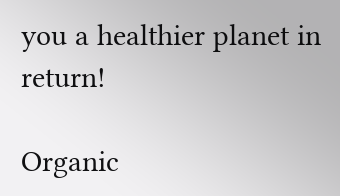you a healthier planet in return!

Organic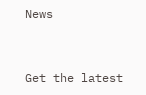News


Get the latest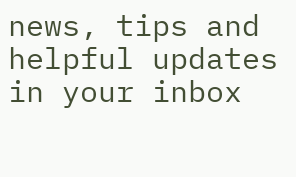news, tips and helpful updates in your inbox